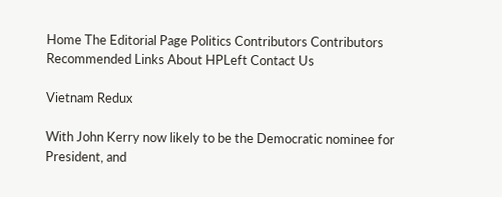Home The Editorial Page Politics Contributors Contributors Recommended Links About HPLeft Contact Us

Vietnam Redux

With John Kerry now likely to be the Democratic nominee for President, and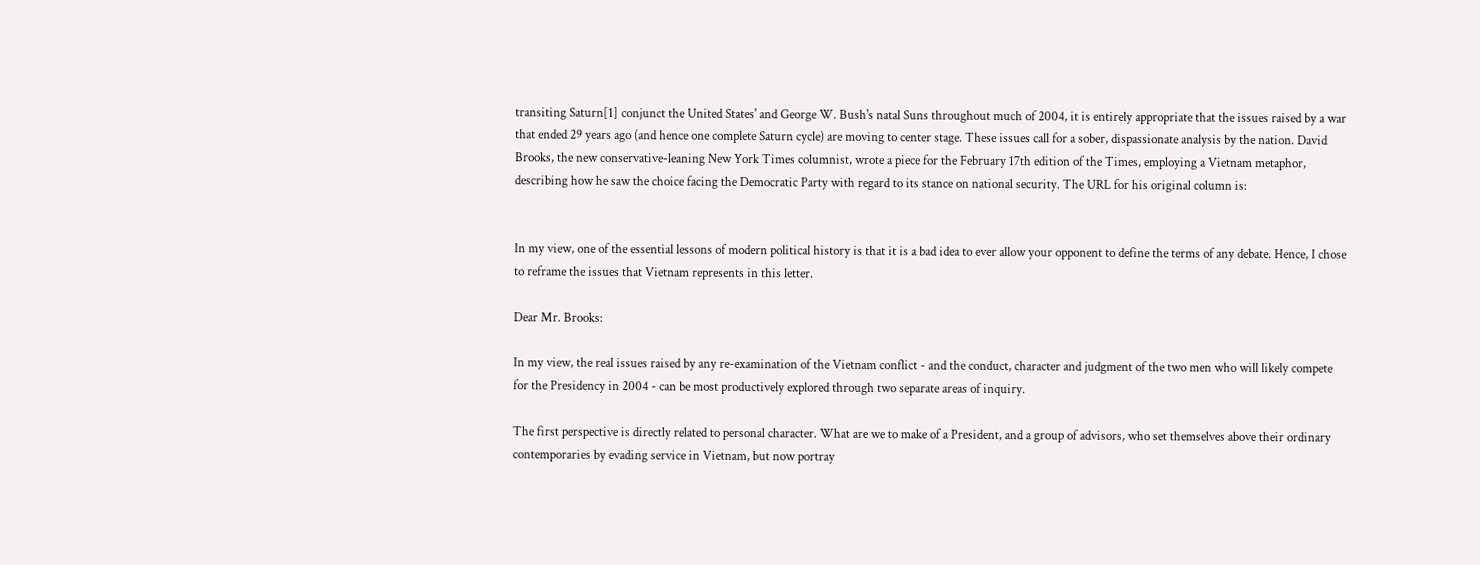transiting Saturn[1] conjunct the United States' and George W. Bush's natal Suns throughout much of 2004, it is entirely appropriate that the issues raised by a war that ended 29 years ago (and hence one complete Saturn cycle) are moving to center stage. These issues call for a sober, dispassionate analysis by the nation. David Brooks, the new conservative-leaning New York Times columnist, wrote a piece for the February 17th edition of the Times, employing a Vietnam metaphor, describing how he saw the choice facing the Democratic Party with regard to its stance on national security. The URL for his original column is:


In my view, one of the essential lessons of modern political history is that it is a bad idea to ever allow your opponent to define the terms of any debate. Hence, I chose to reframe the issues that Vietnam represents in this letter.

Dear Mr. Brooks:

In my view, the real issues raised by any re-examination of the Vietnam conflict - and the conduct, character and judgment of the two men who will likely compete for the Presidency in 2004 - can be most productively explored through two separate areas of inquiry.

The first perspective is directly related to personal character. What are we to make of a President, and a group of advisors, who set themselves above their ordinary contemporaries by evading service in Vietnam, but now portray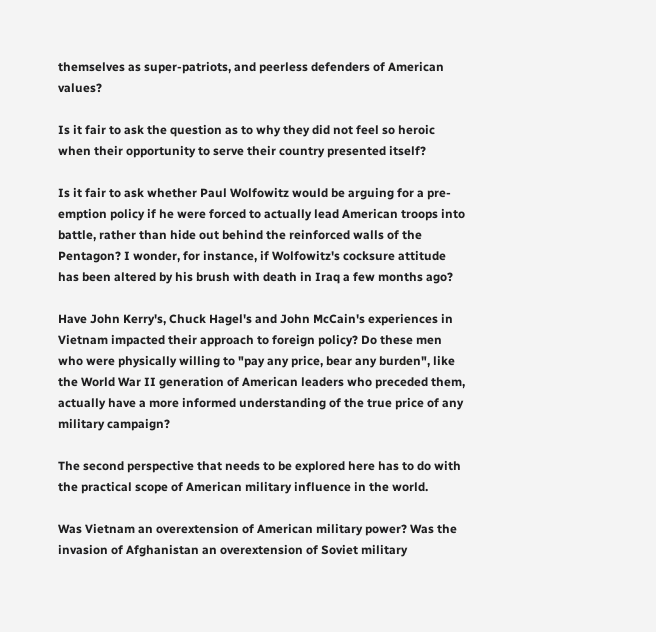themselves as super-patriots, and peerless defenders of American values?

Is it fair to ask the question as to why they did not feel so heroic when their opportunity to serve their country presented itself?

Is it fair to ask whether Paul Wolfowitz would be arguing for a pre-emption policy if he were forced to actually lead American troops into battle, rather than hide out behind the reinforced walls of the Pentagon? I wonder, for instance, if Wolfowitz's cocksure attitude has been altered by his brush with death in Iraq a few months ago?

Have John Kerry's, Chuck Hagel's and John McCain's experiences in Vietnam impacted their approach to foreign policy? Do these men who were physically willing to "pay any price, bear any burden", like the World War II generation of American leaders who preceded them, actually have a more informed understanding of the true price of any military campaign?

The second perspective that needs to be explored here has to do with the practical scope of American military influence in the world.

Was Vietnam an overextension of American military power? Was the invasion of Afghanistan an overextension of Soviet military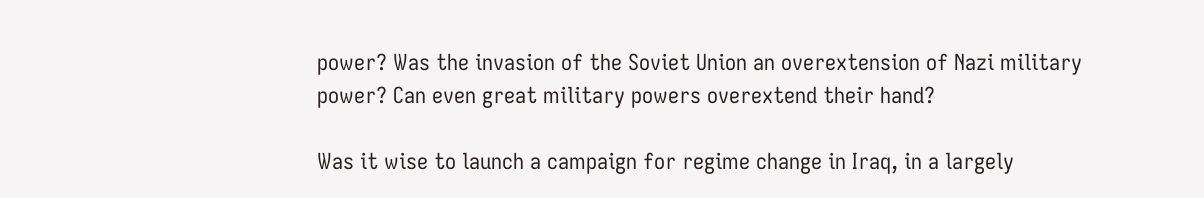power? Was the invasion of the Soviet Union an overextension of Nazi military power? Can even great military powers overextend their hand?

Was it wise to launch a campaign for regime change in Iraq, in a largely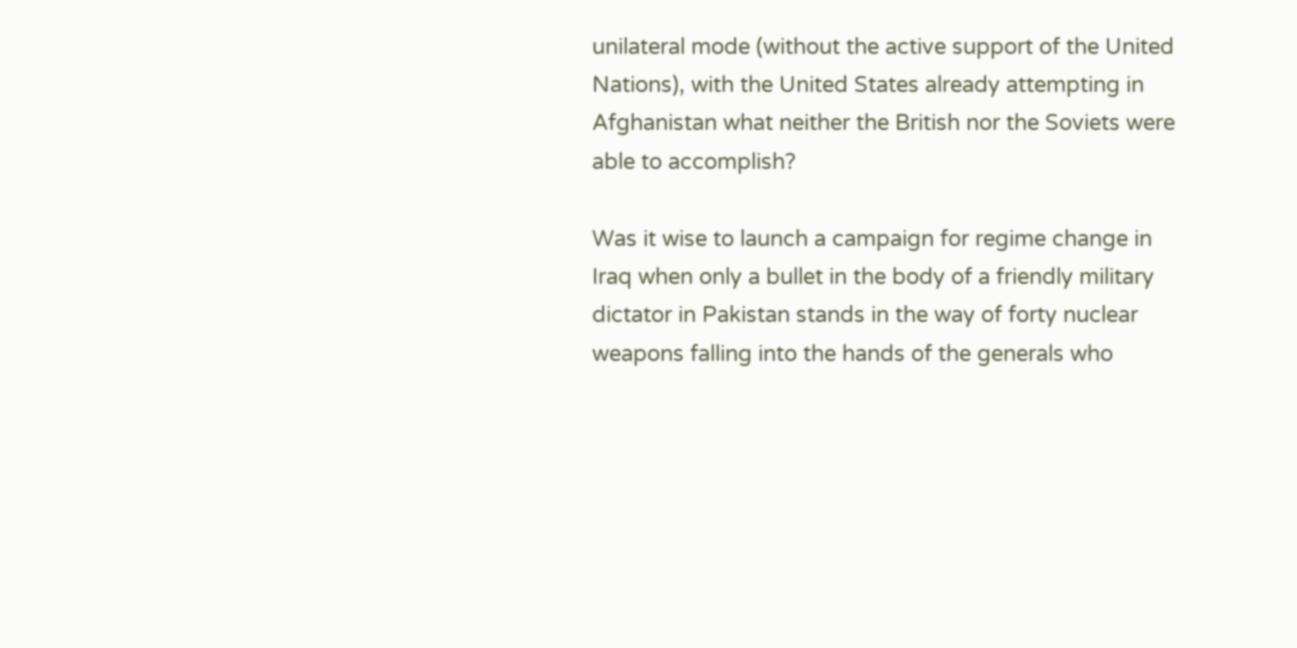unilateral mode (without the active support of the United Nations), with the United States already attempting in Afghanistan what neither the British nor the Soviets were able to accomplish?

Was it wise to launch a campaign for regime change in Iraq when only a bullet in the body of a friendly military dictator in Pakistan stands in the way of forty nuclear weapons falling into the hands of the generals who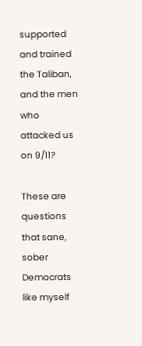supported and trained the Taliban, and the men who attacked us on 9/11?

These are questions that sane, sober Democrats like myself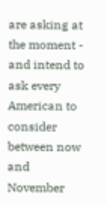are asking at the moment - and intend to ask every American to consider between now and November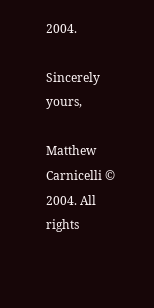2004.

Sincerely yours,

Matthew Carnicelli © 2004. All rights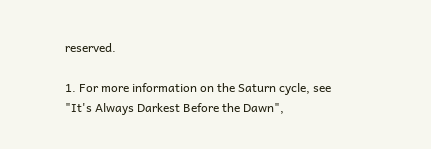reserved.

1. For more information on the Saturn cycle, see "It's Always Darkest Before the Dawn",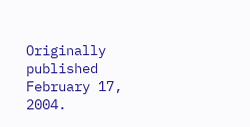Originally published February 17, 2004.